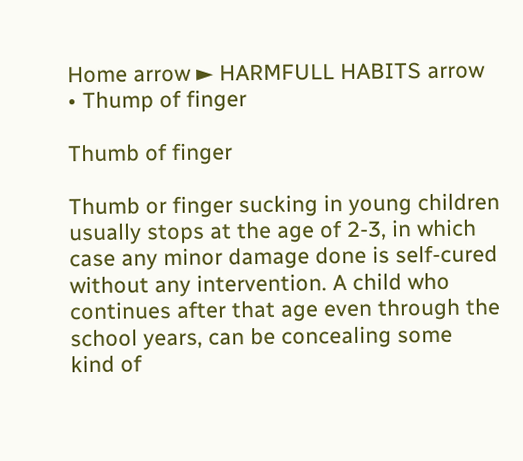Home arrow ► HARMFULL HABITS arrow • Thump of finger

Thumb of finger

Thumb or finger sucking in young children usually stops at the age of 2-3, in which case any minor damage done is self-cured without any intervention. A child who continues after that age even through the school years, can be concealing some kind of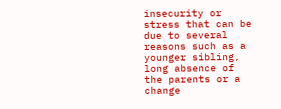insecurity or stress that can be due to several reasons such as a younger sibling, long absence of the parents or a change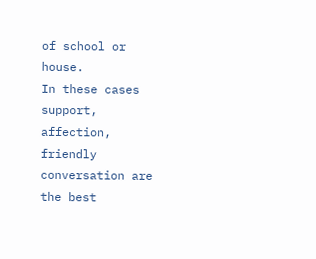of school or house.
In these cases support, affection, friendly conversation are the best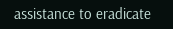assistance to eradicate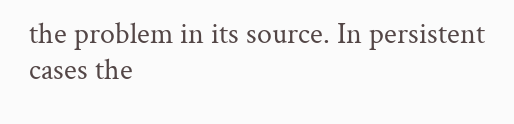the problem in its source. In persistent cases the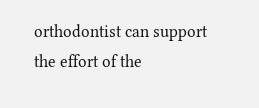orthodontist can support the effort of the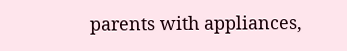parents with appliances,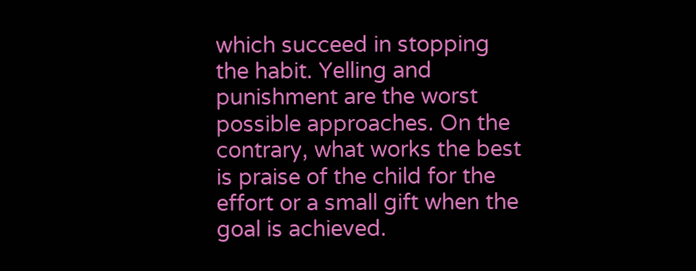which succeed in stopping
the habit. Yelling and punishment are the worst possible approaches. On the contrary, what works the best is praise of the child for the effort or a small gift when the goal is achieved.